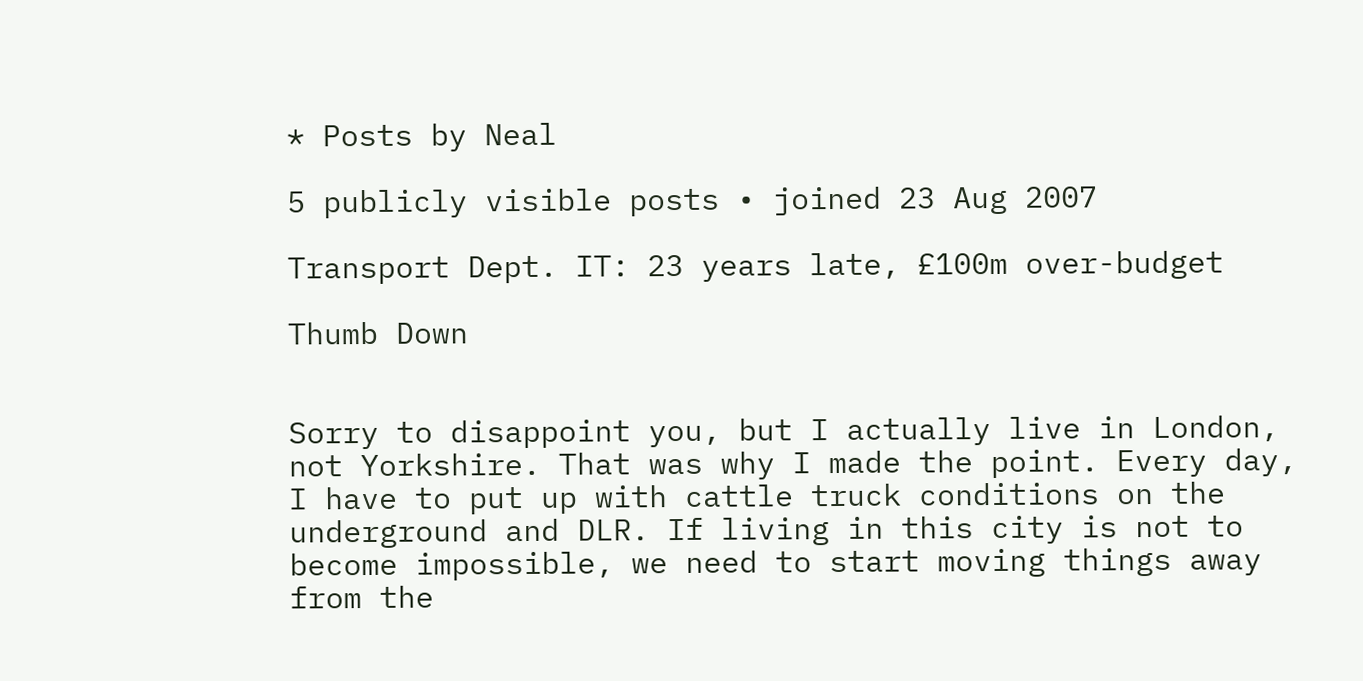* Posts by Neal

5 publicly visible posts • joined 23 Aug 2007

Transport Dept. IT: 23 years late, £100m over-budget

Thumb Down


Sorry to disappoint you, but I actually live in London, not Yorkshire. That was why I made the point. Every day, I have to put up with cattle truck conditions on the underground and DLR. If living in this city is not to become impossible, we need to start moving things away from the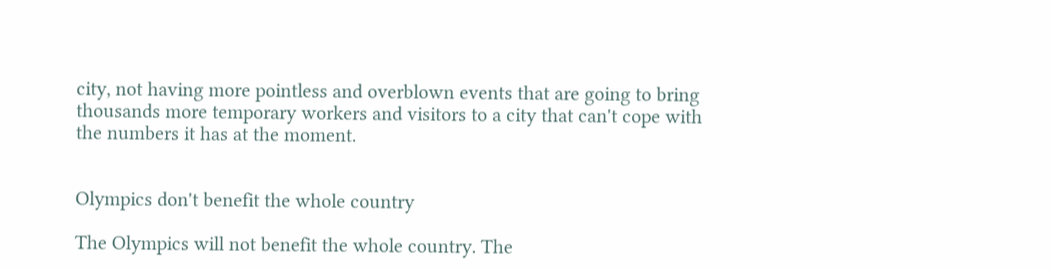city, not having more pointless and overblown events that are going to bring thousands more temporary workers and visitors to a city that can't cope with the numbers it has at the moment.


Olympics don't benefit the whole country

The Olympics will not benefit the whole country. The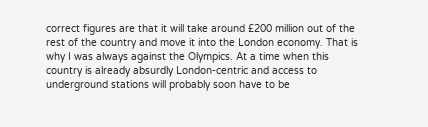correct figures are that it will take around £200 million out of the rest of the country and move it into the London economy. That is why I was always against the Olympics. At a time when this country is already absurdly London-centric and access to underground stations will probably soon have to be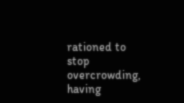rationed to stop overcrowding, having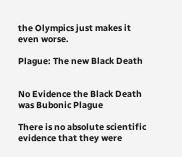the Olympics just makes it even worse.

Plague: The new Black Death


No Evidence the Black Death was Bubonic Plague

There is no absolute scientific evidence that they were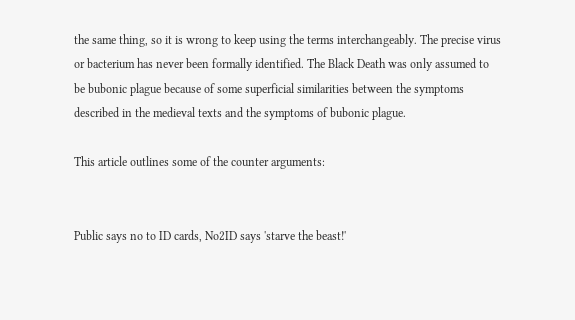the same thing, so it is wrong to keep using the terms interchangeably. The precise virus or bacterium has never been formally identified. The Black Death was only assumed to be bubonic plague because of some superficial similarities between the symptoms described in the medieval texts and the symptoms of bubonic plague.

This article outlines some of the counter arguments:


Public says no to ID cards, No2ID says 'starve the beast!'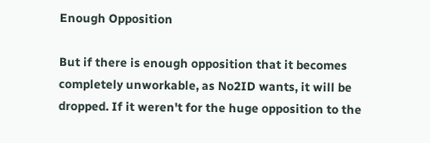Enough Opposition

But if there is enough opposition that it becomes completely unworkable, as No2ID wants, it will be dropped. If it weren't for the huge opposition to the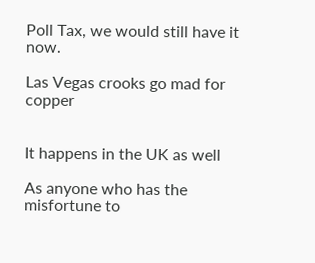Poll Tax, we would still have it now.

Las Vegas crooks go mad for copper


It happens in the UK as well

As anyone who has the misfortune to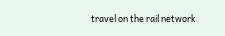travel on the rail network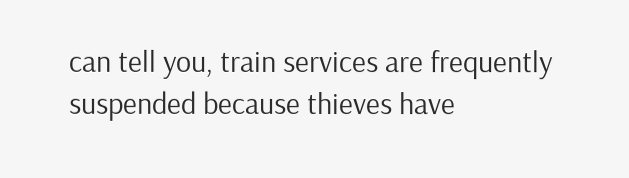can tell you, train services are frequently suspended because thieves have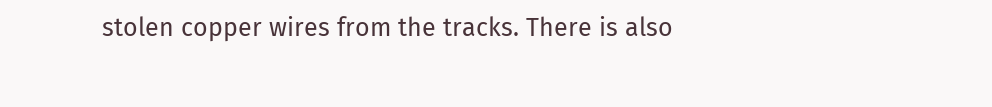stolen copper wires from the tracks. There is also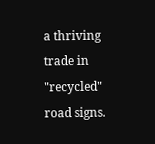a thriving trade in "recycled" road signs.